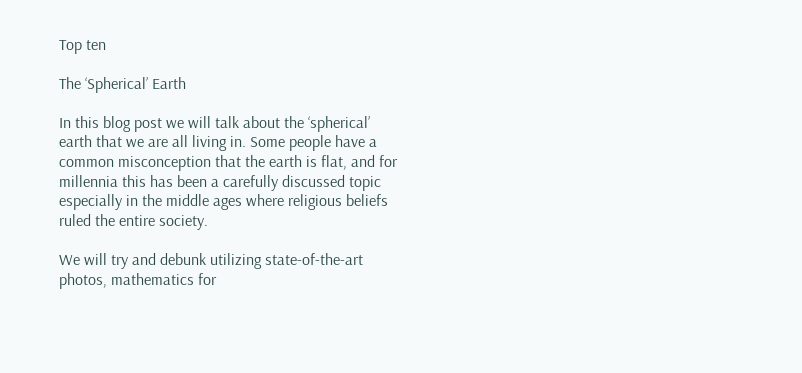Top ten

The ‘Spherical’ Earth

In this blog post we will talk about the ‘spherical’ earth that we are all living in. Some people have a common misconception that the earth is flat, and for millennia this has been a carefully discussed topic especially in the middle ages where religious beliefs ruled the entire society.

We will try and debunk utilizing state-of-the-art photos, mathematics for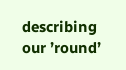describing our ’round’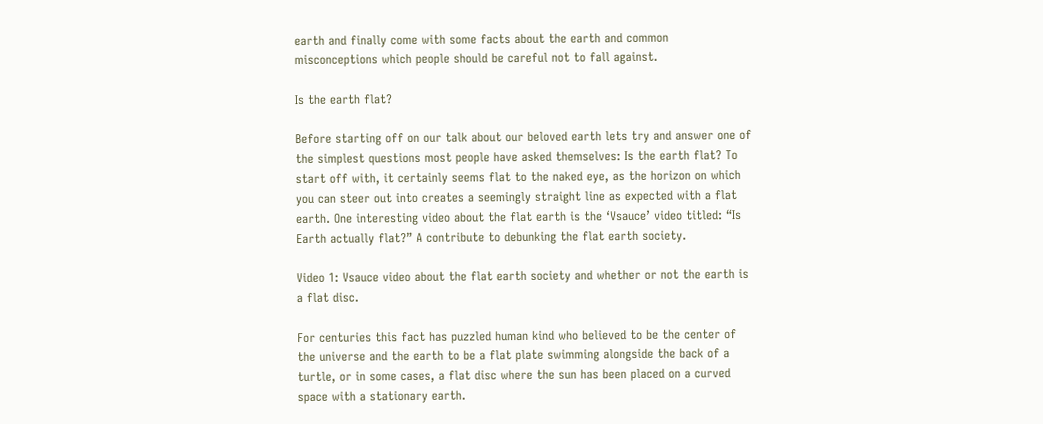earth and finally come with some facts about the earth and common misconceptions which people should be careful not to fall against.

Is the earth flat?

Before starting off on our talk about our beloved earth lets try and answer one of the simplest questions most people have asked themselves: Is the earth flat? To start off with, it certainly seems flat to the naked eye, as the horizon on which you can steer out into creates a seemingly straight line as expected with a flat earth. One interesting video about the flat earth is the ‘Vsauce’ video titled: “Is Earth actually flat?” A contribute to debunking the flat earth society.

Video 1: Vsauce video about the flat earth society and whether or not the earth is a flat disc.

For centuries this fact has puzzled human kind who believed to be the center of the universe and the earth to be a flat plate swimming alongside the back of a turtle, or in some cases, a flat disc where the sun has been placed on a curved space with a stationary earth.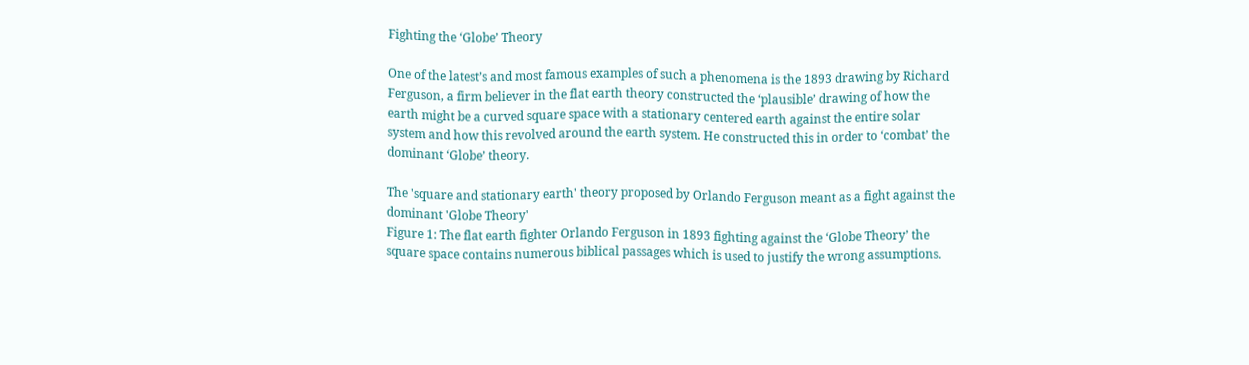Fighting the ‘Globe’ Theory

One of the latest’s and most famous examples of such a phenomena is the 1893 drawing by Richard Ferguson, a firm believer in the flat earth theory constructed the ‘plausible’ drawing of how the earth might be a curved square space with a stationary centered earth against the entire solar system and how this revolved around the earth system. He constructed this in order to ‘combat’ the dominant ‘Globe’ theory.

The 'square and stationary earth' theory proposed by Orlando Ferguson meant as a fight against the dominant 'Globe Theory'
Figure 1: The flat earth fighter Orlando Ferguson in 1893 fighting against the ‘Globe Theory’ the square space contains numerous biblical passages which is used to justify the wrong assumptions.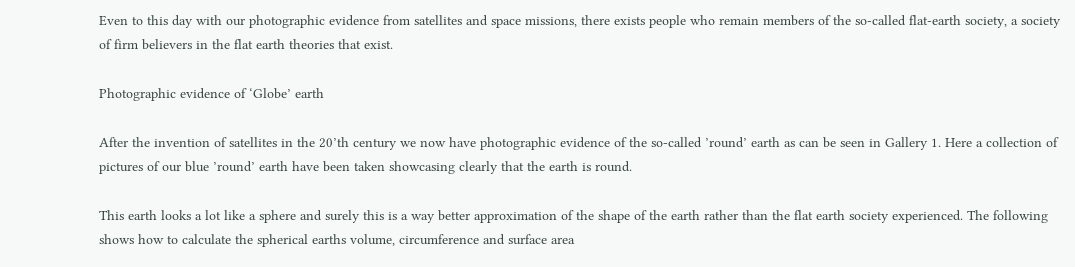Even to this day with our photographic evidence from satellites and space missions, there exists people who remain members of the so-called flat-earth society, a society of firm believers in the flat earth theories that exist.

Photographic evidence of ‘Globe’ earth

After the invention of satellites in the 20’th century we now have photographic evidence of the so-called ’round’ earth as can be seen in Gallery 1. Here a collection of pictures of our blue ’round’ earth have been taken showcasing clearly that the earth is round.

This earth looks a lot like a sphere and surely this is a way better approximation of the shape of the earth rather than the flat earth society experienced. The following shows how to calculate the spherical earths volume, circumference and surface area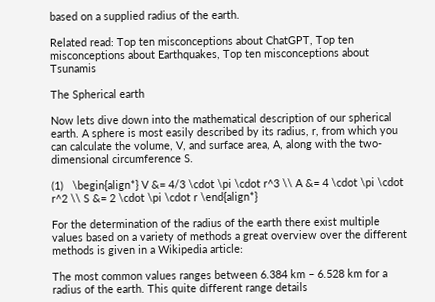based on a supplied radius of the earth.

Related read: Top ten misconceptions about ChatGPT, Top ten misconceptions about Earthquakes, Top ten misconceptions about Tsunamis

The Spherical earth

Now lets dive down into the mathematical description of our spherical earth. A sphere is most easily described by its radius, r, from which you can calculate the volume, V, and surface area, A, along with the two-dimensional circumference S.

(1)   \begin{align*} V &= 4/3 \cdot \pi \cdot r^3 \\ A &= 4 \cdot \pi \cdot r^2 \\ S &= 2 \cdot \pi \cdot r \end{align*}

For the determination of the radius of the earth there exist multiple values based on a variety of methods a great overview over the different methods is given in a Wikipedia article:

The most common values ranges between 6.384 km – 6.528 km for a radius of the earth. This quite different range details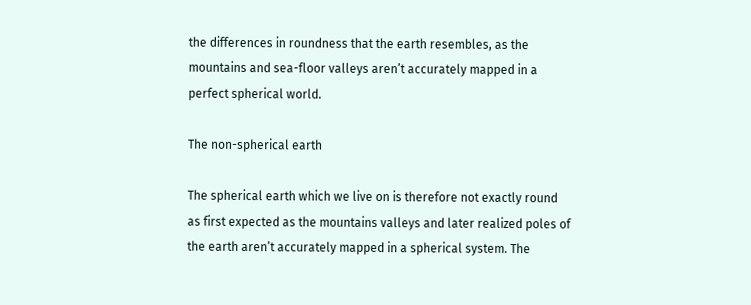the differences in roundness that the earth resembles, as the mountains and sea-floor valleys aren’t accurately mapped in a perfect spherical world.

The non-spherical earth

The spherical earth which we live on is therefore not exactly round as first expected as the mountains valleys and later realized poles of the earth aren’t accurately mapped in a spherical system. The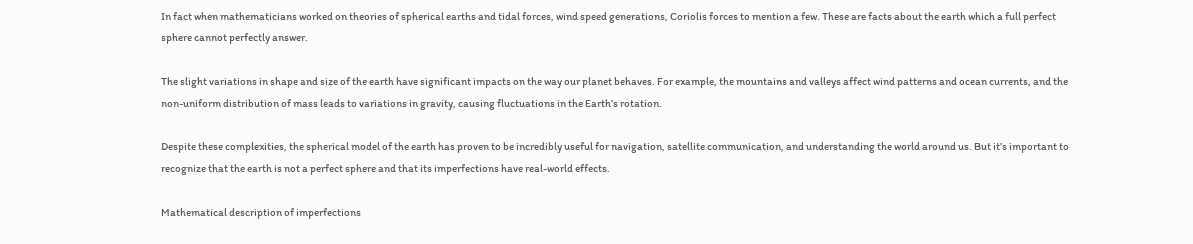In fact when mathematicians worked on theories of spherical earths and tidal forces, wind speed generations, Coriolis forces to mention a few. These are facts about the earth which a full perfect sphere cannot perfectly answer.

The slight variations in shape and size of the earth have significant impacts on the way our planet behaves. For example, the mountains and valleys affect wind patterns and ocean currents, and the non-uniform distribution of mass leads to variations in gravity, causing fluctuations in the Earth’s rotation.

Despite these complexities, the spherical model of the earth has proven to be incredibly useful for navigation, satellite communication, and understanding the world around us. But it’s important to recognize that the earth is not a perfect sphere and that its imperfections have real-world effects.

Mathematical description of imperfections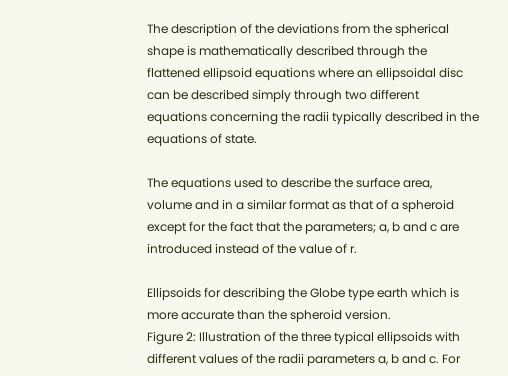The description of the deviations from the spherical shape is mathematically described through the flattened ellipsoid equations where an ellipsoidal disc can be described simply through two different equations concerning the radii typically described in the equations of state.

The equations used to describe the surface area, volume and in a similar format as that of a spheroid except for the fact that the parameters; a, b and c are introduced instead of the value of r.

Ellipsoids for describing the Globe type earth which is more accurate than the spheroid version.
Figure 2: Illustration of the three typical ellipsoids with different values of the radii parameters a, b and c. For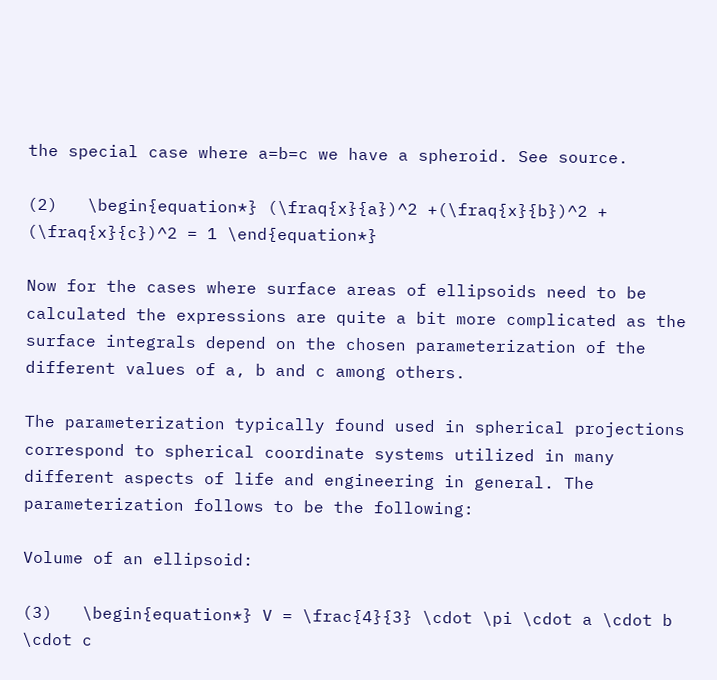the special case where a=b=c we have a spheroid. See source.

(2)   \begin{equation*} (\fraq{x}{a})^2 +(\fraq{x}{b})^2 + (\fraq{x}{c})^2 = 1 \end{equation*}

Now for the cases where surface areas of ellipsoids need to be calculated the expressions are quite a bit more complicated as the surface integrals depend on the chosen parameterization of the different values of a, b and c among others.

The parameterization typically found used in spherical projections correspond to spherical coordinate systems utilized in many different aspects of life and engineering in general. The parameterization follows to be the following:

Volume of an ellipsoid:

(3)   \begin{equation*} V = \frac{4}{3} \cdot \pi \cdot a \cdot b \cdot c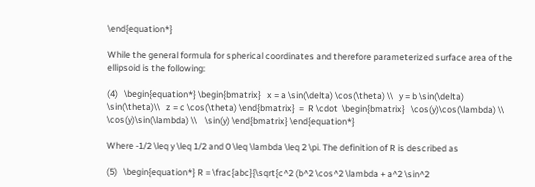\end{equation*}

While the general formula for spherical coordinates and therefore parameterized surface area of the ellipsoid is the following:

(4)   \begin{equation*} \begin{bmatrix}   x = a \sin(\delta) \cos(\theta) \\   y = b \sin(\delta) \sin(\theta)\\   z = c \cos(\theta) \end{bmatrix}  =  R \cdot  \begin{bmatrix}   \cos(y)\cos(\lambda) \\   \cos(y)\sin(\lambda) \\    \sin(y) \end{bmatrix} \end{equation*}

Where -1/2 \leq y \leq 1/2 and 0 \leq \lambda \leq 2 \pi. The definition of R is described as

(5)   \begin{equation*} R = \frac{abc}{\sqrt{c^2 (b^2 \cos^2 \lambda + a^2 \sin^2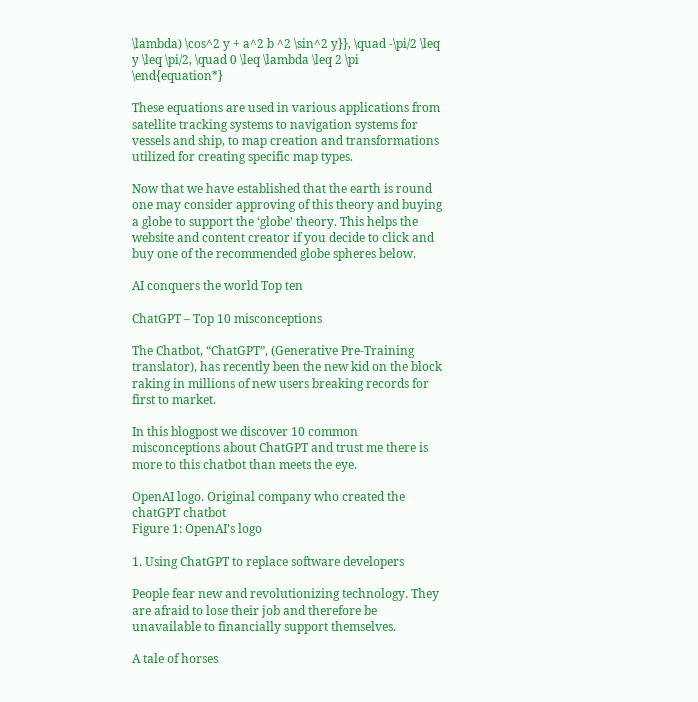\lambda) \cos^2 y + a^2 b ^2 \sin^2 y}}, \quad -\pi/2 \leq y \leq \pi/2, \quad 0 \leq \lambda \leq 2 \pi \end{equation*}

These equations are used in various applications from satellite tracking systems to navigation systems for vessels and ship, to map creation and transformations utilized for creating specific map types.

Now that we have established that the earth is round one may consider approving of this theory and buying a globe to support the ‘globe’ theory. This helps the website and content creator if you decide to click and buy one of the recommended globe spheres below.

AI conquers the world Top ten

ChatGPT – Top 10 misconceptions

The Chatbot, “ChatGPT”, (Generative Pre-Training translator), has recently been the new kid on the block raking in millions of new users breaking records for first to market.

In this blogpost we discover 10 common misconceptions about ChatGPT and trust me there is more to this chatbot than meets the eye.

OpenAI logo. Original company who created the chatGPT chatbot
Figure 1: OpenAI’s logo

1. Using ChatGPT to replace software developers

People fear new and revolutionizing technology. They are afraid to lose their job and therefore be unavailable to financially support themselves.

A tale of horses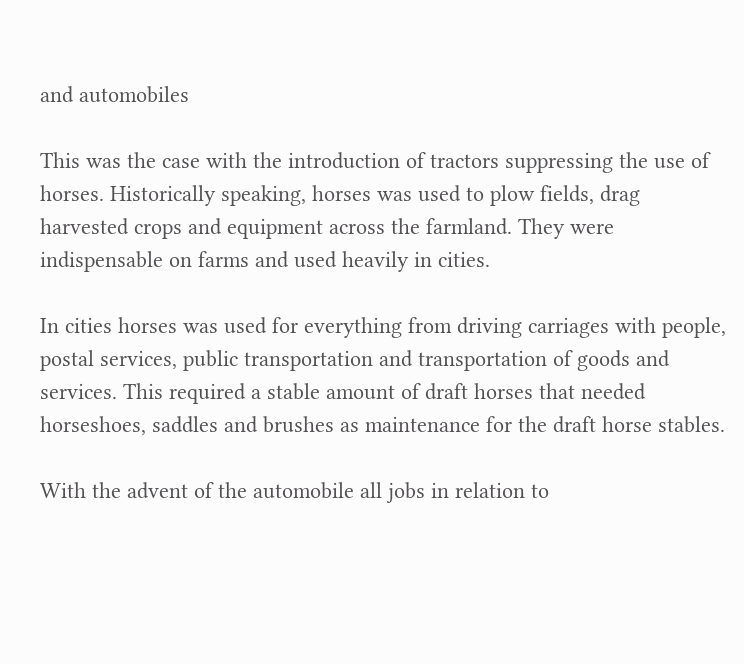and automobiles

This was the case with the introduction of tractors suppressing the use of horses. Historically speaking, horses was used to plow fields, drag harvested crops and equipment across the farmland. They were indispensable on farms and used heavily in cities.

In cities horses was used for everything from driving carriages with people, postal services, public transportation and transportation of goods and services. This required a stable amount of draft horses that needed horseshoes, saddles and brushes as maintenance for the draft horse stables.

With the advent of the automobile all jobs in relation to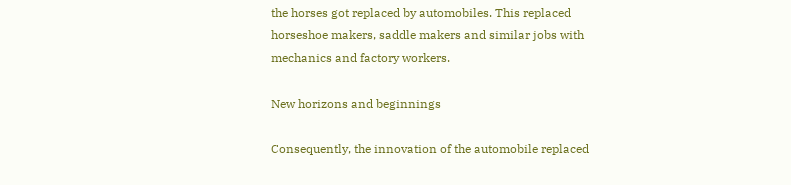the horses got replaced by automobiles. This replaced horseshoe makers, saddle makers and similar jobs with mechanics and factory workers.

New horizons and beginnings

Consequently, the innovation of the automobile replaced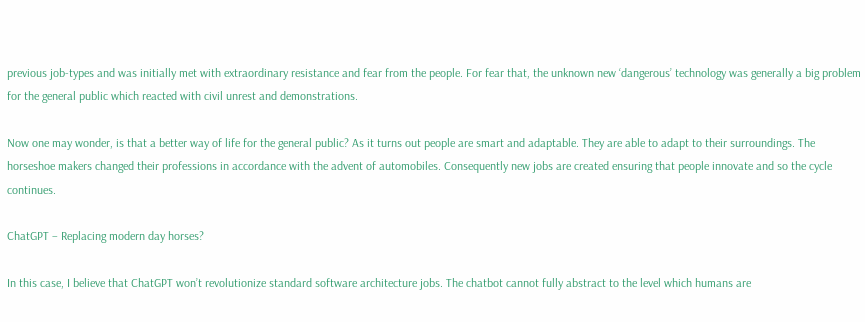previous job-types and was initially met with extraordinary resistance and fear from the people. For fear that, the unknown new ‘dangerous’ technology was generally a big problem for the general public which reacted with civil unrest and demonstrations.

Now one may wonder, is that a better way of life for the general public? As it turns out people are smart and adaptable. They are able to adapt to their surroundings. The horseshoe makers changed their professions in accordance with the advent of automobiles. Consequently new jobs are created ensuring that people innovate and so the cycle continues.

ChatGPT – Replacing modern day horses?

In this case, I believe that ChatGPT won’t revolutionize standard software architecture jobs. The chatbot cannot fully abstract to the level which humans are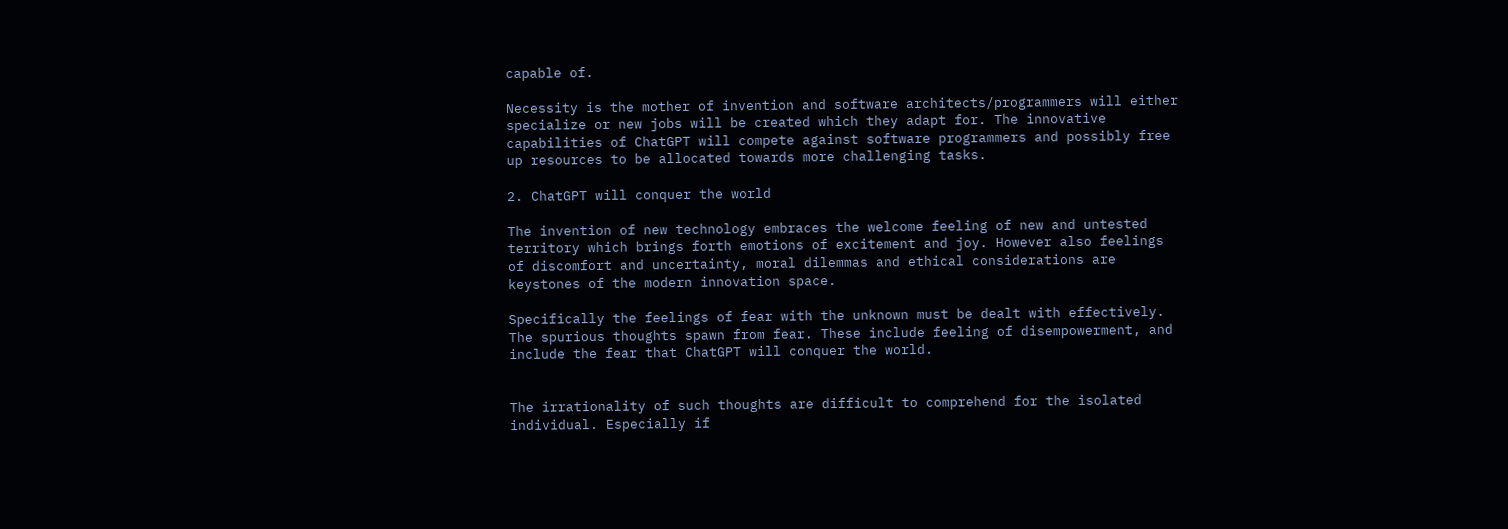capable of.

Necessity is the mother of invention and software architects/programmers will either specialize or new jobs will be created which they adapt for. The innovative capabilities of ChatGPT will compete against software programmers and possibly free up resources to be allocated towards more challenging tasks.

2. ChatGPT will conquer the world

The invention of new technology embraces the welcome feeling of new and untested territory which brings forth emotions of excitement and joy. However also feelings of discomfort and uncertainty, moral dilemmas and ethical considerations are keystones of the modern innovation space.

Specifically the feelings of fear with the unknown must be dealt with effectively. The spurious thoughts spawn from fear. These include feeling of disempowerment, and include the fear that ChatGPT will conquer the world.


The irrationality of such thoughts are difficult to comprehend for the isolated individual. Especially if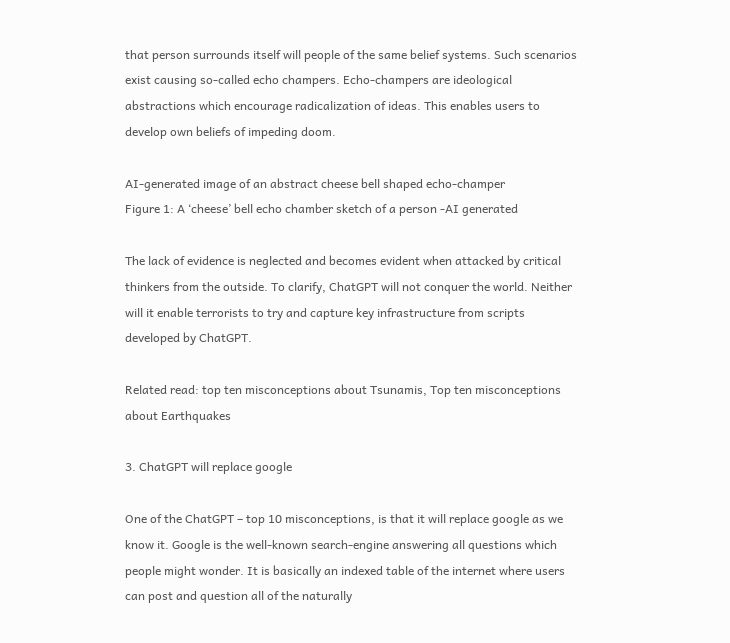that person surrounds itself will people of the same belief systems. Such scenarios exist causing so-called echo champers. Echo-champers are ideological abstractions which encourage radicalization of ideas. This enables users to develop own beliefs of impeding doom.

AI-generated image of an abstract cheese bell shaped echo-champer
Figure 1: A ‘cheese’ bell echo chamber sketch of a person -AI generated

The lack of evidence is neglected and becomes evident when attacked by critical thinkers from the outside. To clarify, ChatGPT will not conquer the world. Neither will it enable terrorists to try and capture key infrastructure from scripts developed by ChatGPT.

Related read: top ten misconceptions about Tsunamis, Top ten misconceptions about Earthquakes

3. ChatGPT will replace google

One of the ChatGPT – top 10 misconceptions, is that it will replace google as we know it. Google is the well-known search-engine answering all questions which people might wonder. It is basically an indexed table of the internet where users can post and question all of the naturally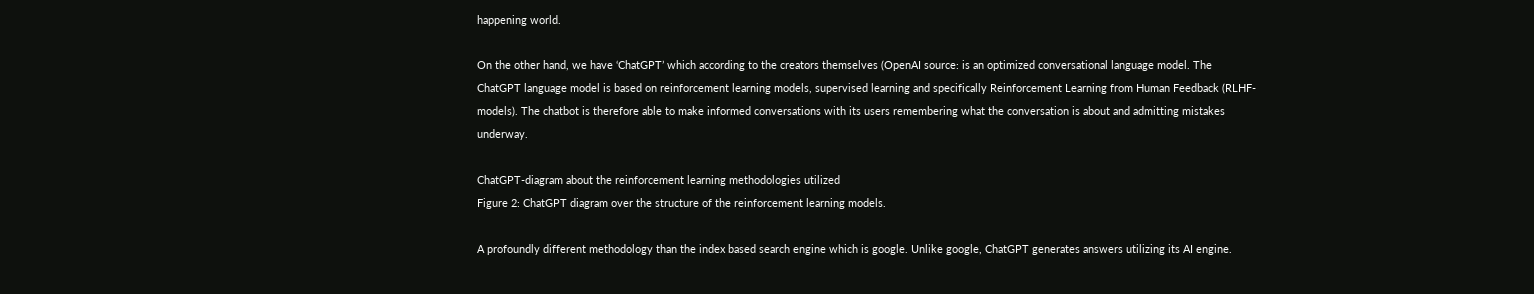happening world.

On the other hand, we have ‘ChatGPT’ which according to the creators themselves (OpenAI source: is an optimized conversational language model. The ChatGPT language model is based on reinforcement learning models, supervised learning and specifically Reinforcement Learning from Human Feedback (RLHF-models). The chatbot is therefore able to make informed conversations with its users remembering what the conversation is about and admitting mistakes underway.

ChatGPT-diagram about the reinforcement learning methodologies utilized
Figure 2: ChatGPT diagram over the structure of the reinforcement learning models.

A profoundly different methodology than the index based search engine which is google. Unlike google, ChatGPT generates answers utilizing its AI engine.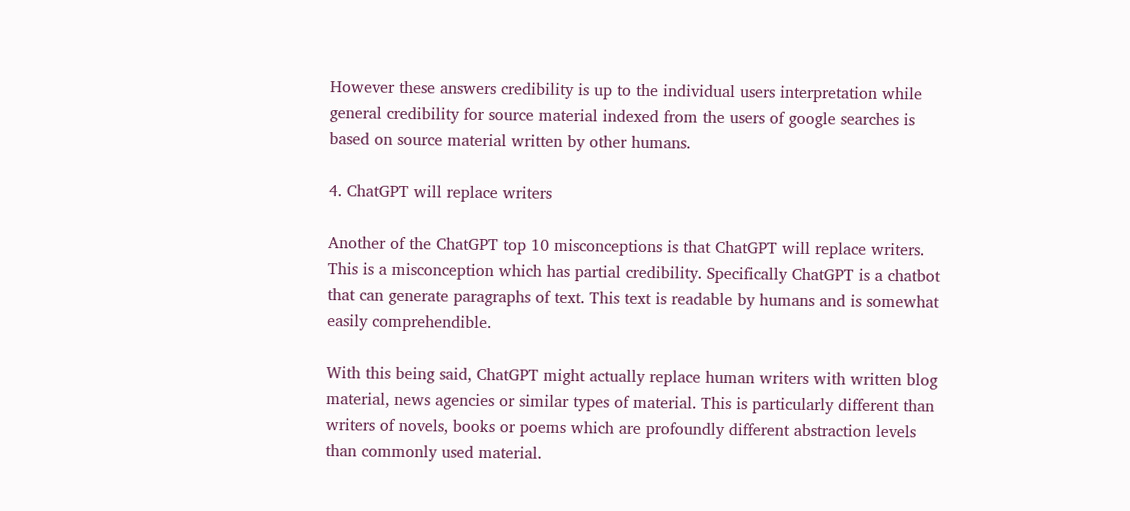However these answers credibility is up to the individual users interpretation while general credibility for source material indexed from the users of google searches is based on source material written by other humans.

4. ChatGPT will replace writers

Another of the ChatGPT top 10 misconceptions is that ChatGPT will replace writers. This is a misconception which has partial credibility. Specifically ChatGPT is a chatbot that can generate paragraphs of text. This text is readable by humans and is somewhat easily comprehendible.

With this being said, ChatGPT might actually replace human writers with written blog material, news agencies or similar types of material. This is particularly different than writers of novels, books or poems which are profoundly different abstraction levels than commonly used material.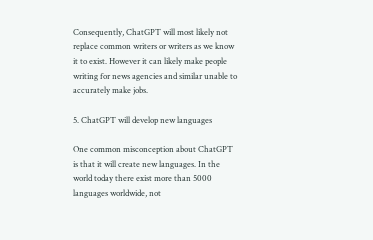Consequently, ChatGPT will most likely not replace common writers or writers as we know it to exist. However it can likely make people writing for news agencies and similar unable to accurately make jobs.

5. ChatGPT will develop new languages

One common misconception about ChatGPT is that it will create new languages. In the world today there exist more than 5000 languages worldwide, not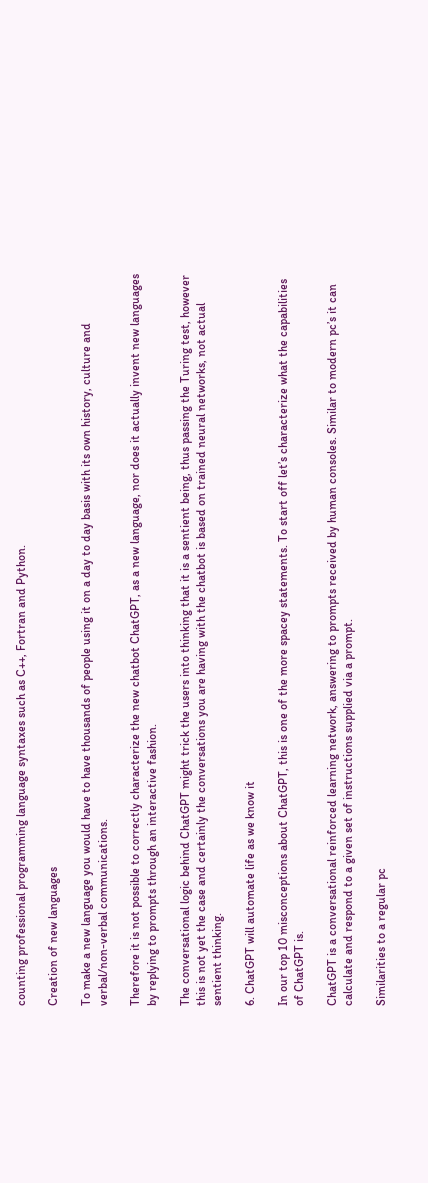counting professional programming language syntaxes such as C++, Fortran and Python.

Creation of new languages

To make a new language you would have to have thousands of people using it on a day to day basis with its own history, culture and verbal/non-verbal communications.

Therefore it is not possible to correctly characterize the new chatbot ChatGPT, as a new language, nor does it actually invent new languages by replying to prompts through an interactive fashion.

The conversational logic behind ChatGPT might trick the users into thinking that it is a sentient being, thus passing the Turing test, however this is not yet the case and certainly the conversations you are having with the chatbot is based on trained neural networks, not actual sentient thinking.

6. ChatGPT will automate life as we know it

In our top 10 misconceptions about ChatGPT, this is one of the more spacey statements. To start off let’s characterize what the capabilities of ChatGPT is.

ChatGPT is a conversational reinforced learning network, answering to prompts received by human consoles. Similar to modern pc’s it can calculate and respond to a given set of instructions supplied via a prompt.

Similarities to a regular pc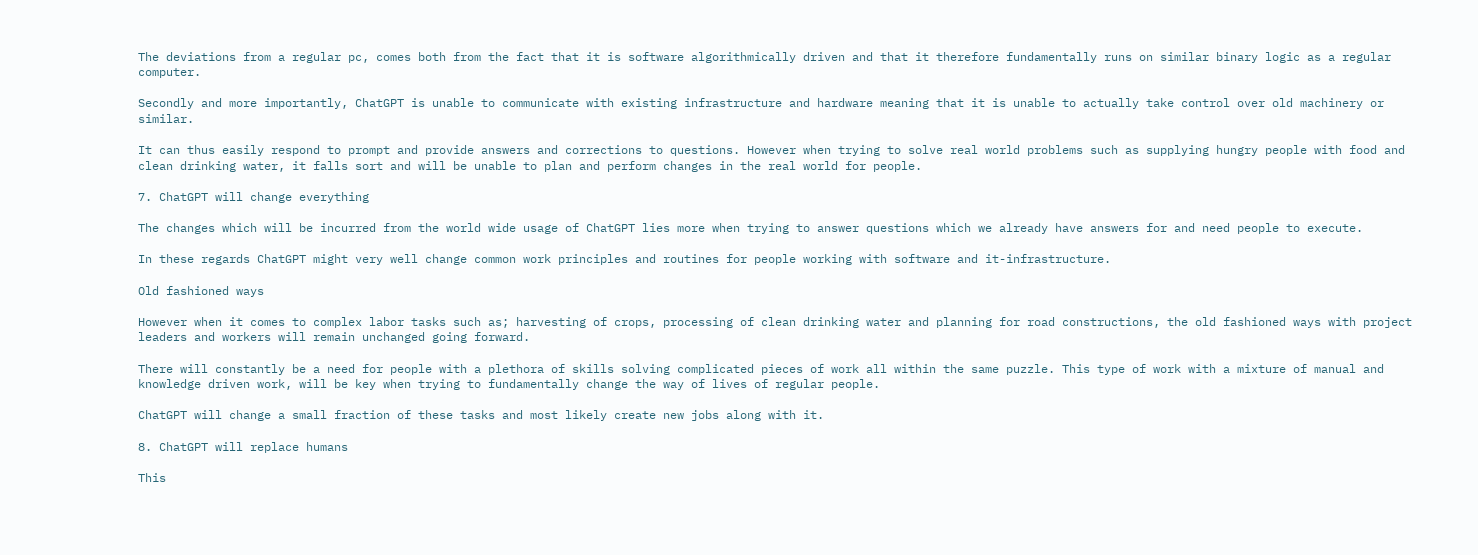The deviations from a regular pc, comes both from the fact that it is software algorithmically driven and that it therefore fundamentally runs on similar binary logic as a regular computer.

Secondly and more importantly, ChatGPT is unable to communicate with existing infrastructure and hardware meaning that it is unable to actually take control over old machinery or similar.

It can thus easily respond to prompt and provide answers and corrections to questions. However when trying to solve real world problems such as supplying hungry people with food and clean drinking water, it falls sort and will be unable to plan and perform changes in the real world for people.

7. ChatGPT will change everything

The changes which will be incurred from the world wide usage of ChatGPT lies more when trying to answer questions which we already have answers for and need people to execute.

In these regards ChatGPT might very well change common work principles and routines for people working with software and it-infrastructure.

Old fashioned ways

However when it comes to complex labor tasks such as; harvesting of crops, processing of clean drinking water and planning for road constructions, the old fashioned ways with project leaders and workers will remain unchanged going forward.

There will constantly be a need for people with a plethora of skills solving complicated pieces of work all within the same puzzle. This type of work with a mixture of manual and knowledge driven work, will be key when trying to fundamentally change the way of lives of regular people.

ChatGPT will change a small fraction of these tasks and most likely create new jobs along with it.

8. ChatGPT will replace humans

This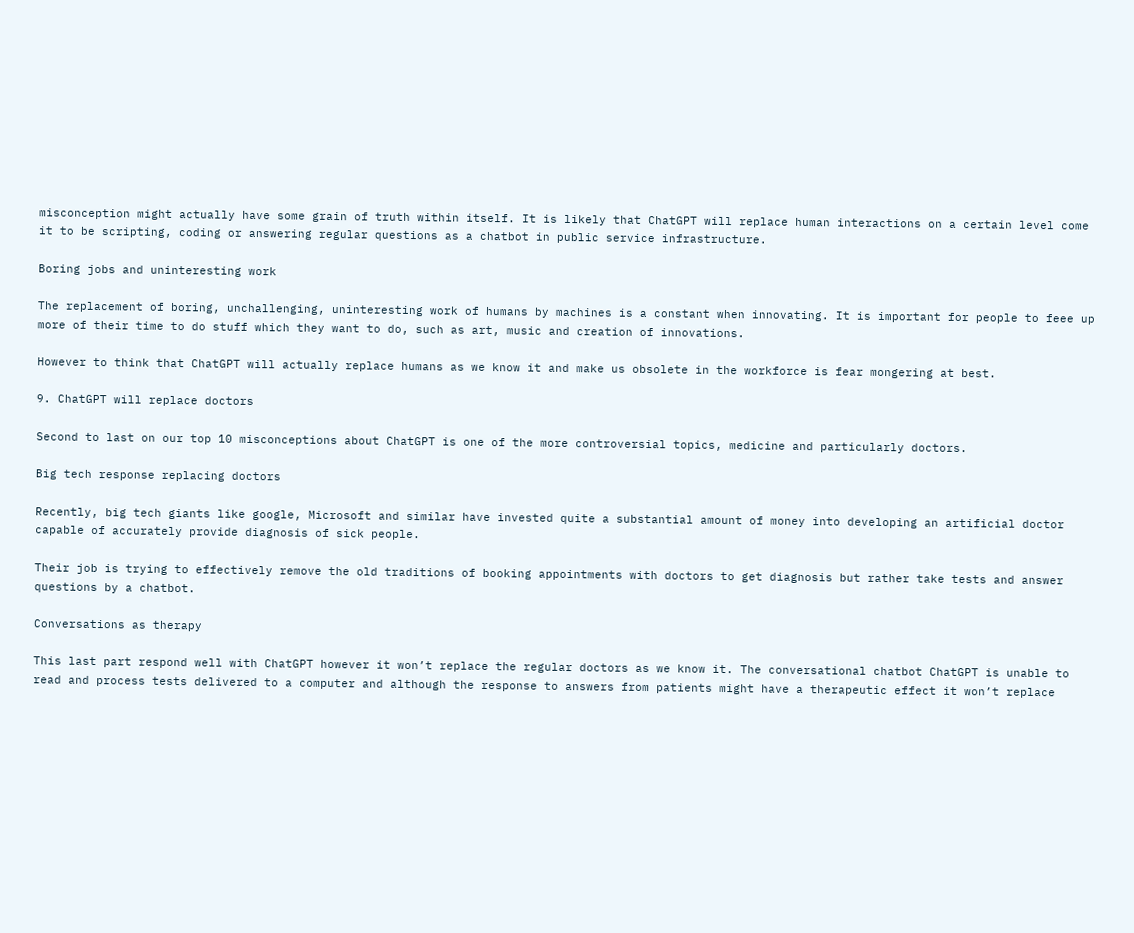misconception might actually have some grain of truth within itself. It is likely that ChatGPT will replace human interactions on a certain level come it to be scripting, coding or answering regular questions as a chatbot in public service infrastructure.

Boring jobs and uninteresting work

The replacement of boring, unchallenging, uninteresting work of humans by machines is a constant when innovating. It is important for people to feee up more of their time to do stuff which they want to do, such as art, music and creation of innovations.

However to think that ChatGPT will actually replace humans as we know it and make us obsolete in the workforce is fear mongering at best.

9. ChatGPT will replace doctors

Second to last on our top 10 misconceptions about ChatGPT is one of the more controversial topics, medicine and particularly doctors.

Big tech response replacing doctors

Recently, big tech giants like google, Microsoft and similar have invested quite a substantial amount of money into developing an artificial doctor capable of accurately provide diagnosis of sick people.

Their job is trying to effectively remove the old traditions of booking appointments with doctors to get diagnosis but rather take tests and answer questions by a chatbot.

Conversations as therapy

This last part respond well with ChatGPT however it won’t replace the regular doctors as we know it. The conversational chatbot ChatGPT is unable to read and process tests delivered to a computer and although the response to answers from patients might have a therapeutic effect it won’t replace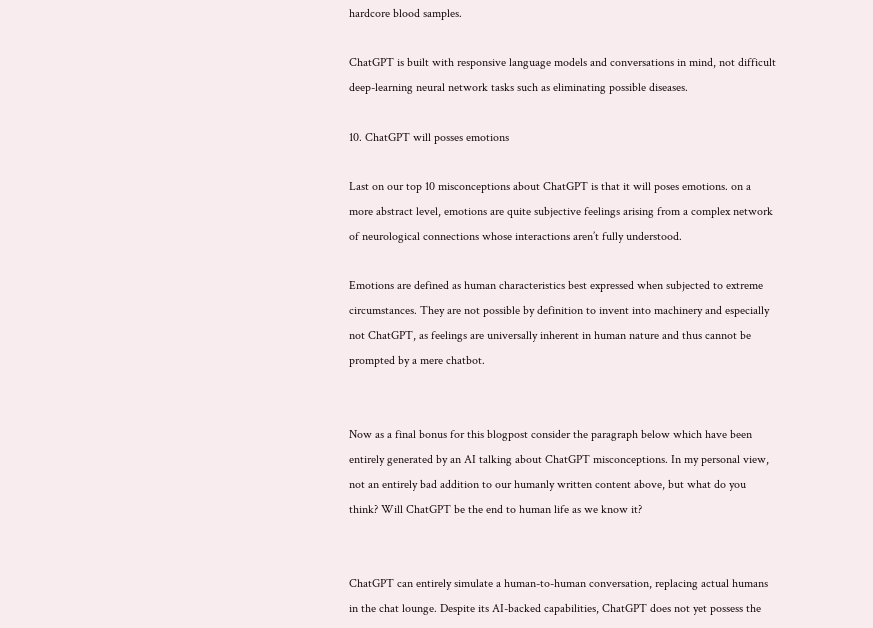hardcore blood samples.

ChatGPT is built with responsive language models and conversations in mind, not difficult deep-learning neural network tasks such as eliminating possible diseases.

10. ChatGPT will posses emotions

Last on our top 10 misconceptions about ChatGPT is that it will poses emotions. on a more abstract level, emotions are quite subjective feelings arising from a complex network of neurological connections whose interactions aren’t fully understood.

Emotions are defined as human characteristics best expressed when subjected to extreme circumstances. They are not possible by definition to invent into machinery and especially not ChatGPT, as feelings are universally inherent in human nature and thus cannot be prompted by a mere chatbot.


Now as a final bonus for this blogpost consider the paragraph below which have been entirely generated by an AI talking about ChatGPT misconceptions. In my personal view, not an entirely bad addition to our humanly written content above, but what do you think? Will ChatGPT be the end to human life as we know it?


ChatGPT can entirely simulate a human-to-human conversation, replacing actual humans in the chat lounge. Despite its AI-backed capabilities, ChatGPT does not yet possess the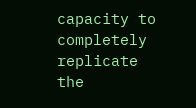capacity to completely replicate the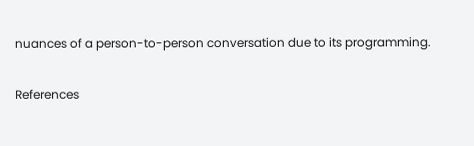nuances of a person-to-person conversation due to its programming.

References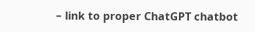– link to proper ChatGPT chatbot